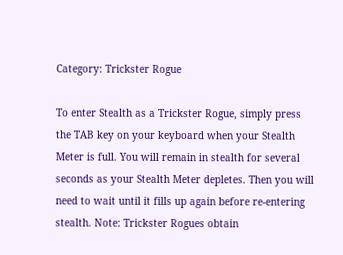Category: Trickster Rogue

To enter Stealth as a Trickster Rogue, simply press the TAB key on your keyboard when your Stealth Meter is full. You will remain in stealth for several seconds as your Stealth Meter depletes. Then you will need to wait until it fills up again before re-entering stealth. Note: Trickster Rogues obtain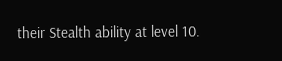their Stealth ability at level 10.